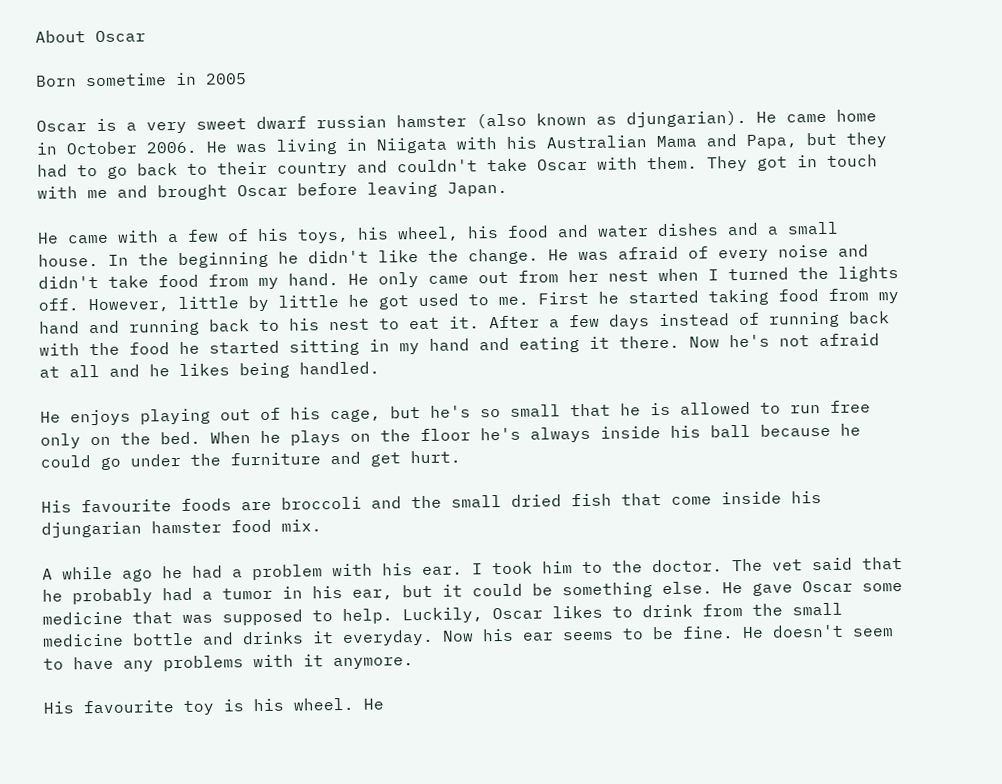About Oscar

Born sometime in 2005

Oscar is a very sweet dwarf russian hamster (also known as djungarian). He came home in October 2006. He was living in Niigata with his Australian Mama and Papa, but they had to go back to their country and couldn't take Oscar with them. They got in touch with me and brought Oscar before leaving Japan.

He came with a few of his toys, his wheel, his food and water dishes and a small house. In the beginning he didn't like the change. He was afraid of every noise and didn't take food from my hand. He only came out from her nest when I turned the lights off. However, little by little he got used to me. First he started taking food from my hand and running back to his nest to eat it. After a few days instead of running back with the food he started sitting in my hand and eating it there. Now he's not afraid at all and he likes being handled.

He enjoys playing out of his cage, but he's so small that he is allowed to run free only on the bed. When he plays on the floor he's always inside his ball because he could go under the furniture and get hurt.

His favourite foods are broccoli and the small dried fish that come inside his djungarian hamster food mix.

A while ago he had a problem with his ear. I took him to the doctor. The vet said that he probably had a tumor in his ear, but it could be something else. He gave Oscar some medicine that was supposed to help. Luckily, Oscar likes to drink from the small medicine bottle and drinks it everyday. Now his ear seems to be fine. He doesn't seem to have any problems with it anymore.

His favourite toy is his wheel. He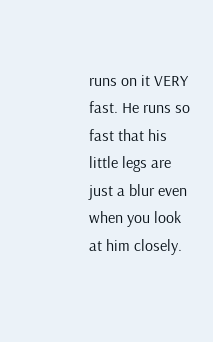runs on it VERY fast. He runs so fast that his little legs are just a blur even when you look at him closely.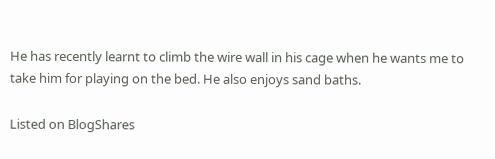He has recently learnt to climb the wire wall in his cage when he wants me to take him for playing on the bed. He also enjoys sand baths.

Listed on BlogShares